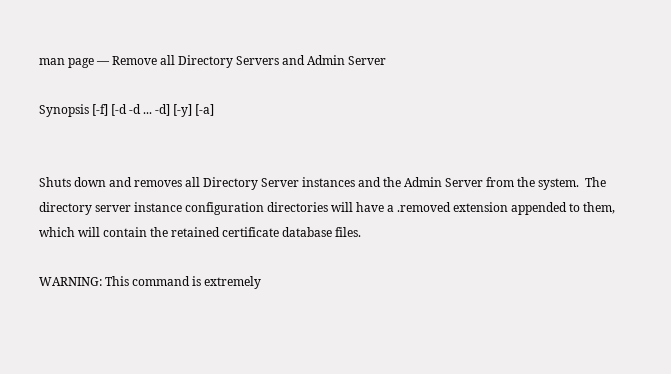man page — Remove all Directory Servers and Admin Server

Synopsis [-f] [-d -d ... -d] [-y] [-a]


Shuts down and removes all Directory Server instances and the Admin Server from the system.  The directory server instance configuration directories will have a .removed extension appended to them, which will contain the retained certificate database files.

WARNING: This command is extremely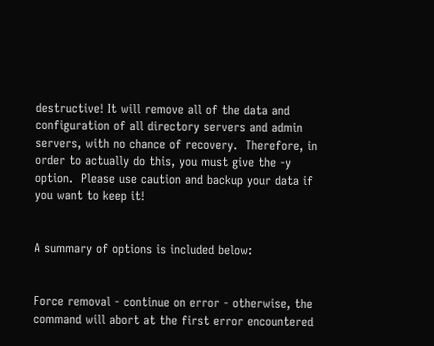destructive! It will remove all of the data and configuration of all directory servers and admin servers, with no chance of recovery.  Therefore, in order to actually do this, you must give the -y option.  Please use caution and backup your data if you want to keep it!


A summary of options is included below:


Force removal - continue on error - otherwise, the command will abort at the first error encountered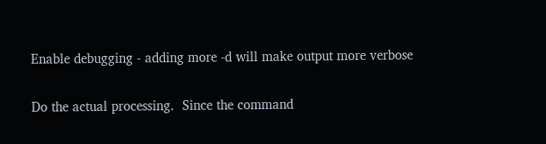Enable debugging - adding more -d will make output more verbose


Do the actual processing.  Since the command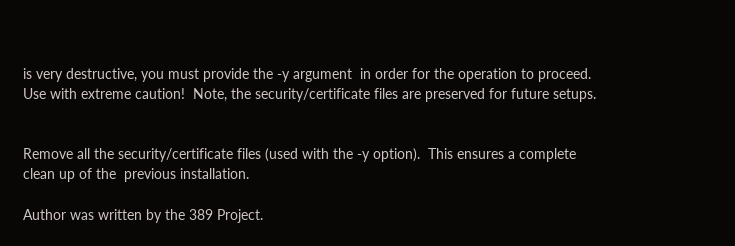is very destructive, you must provide the -y argument  in order for the operation to proceed.  Use with extreme caution!  Note, the security/certificate files are preserved for future setups.


Remove all the security/certificate files (used with the -y option).  This ensures a complete clean up of the  previous installation.

Author was written by the 389 Project.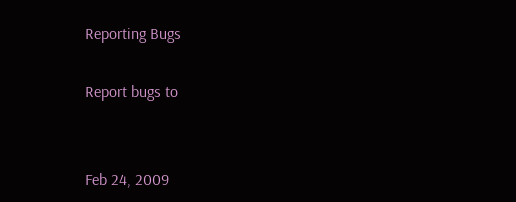Reporting Bugs

Report bugs to


Feb 24, 2009